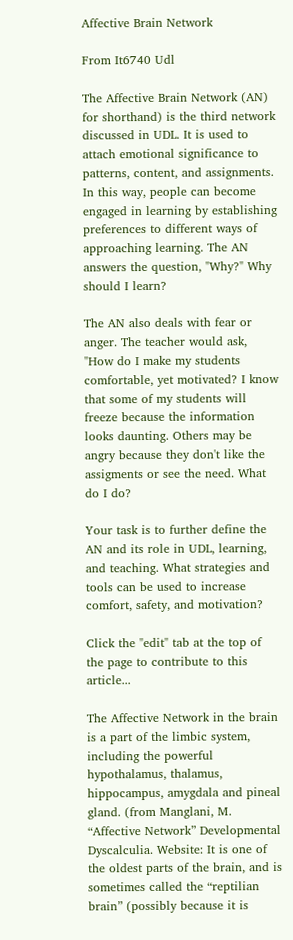Affective Brain Network

From It6740 Udl

The Affective Brain Network (AN) for shorthand) is the third network discussed in UDL. It is used to attach emotional significance to patterns, content, and assignments. In this way, people can become engaged in learning by establishing preferences to different ways of approaching learning. The AN answers the question, "Why?" Why should I learn?

The AN also deals with fear or anger. The teacher would ask, "How do I make my students comfortable, yet motivated? I know that some of my students will freeze because the information looks daunting. Others may be angry because they don't like the assigments or see the need. What do I do?

Your task is to further define the AN and its role in UDL, learning, and teaching. What strategies and tools can be used to increase comfort, safety, and motivation?

Click the "edit" tab at the top of the page to contribute to this article...

The Affective Network in the brain is a part of the limbic system, including the powerful hypothalamus, thalamus, hippocampus, amygdala and pineal gland. (from Manglani, M. “Affective Network” Developmental Dyscalculia. Website: It is one of the oldest parts of the brain, and is sometimes called the “reptilian brain” (possibly because it is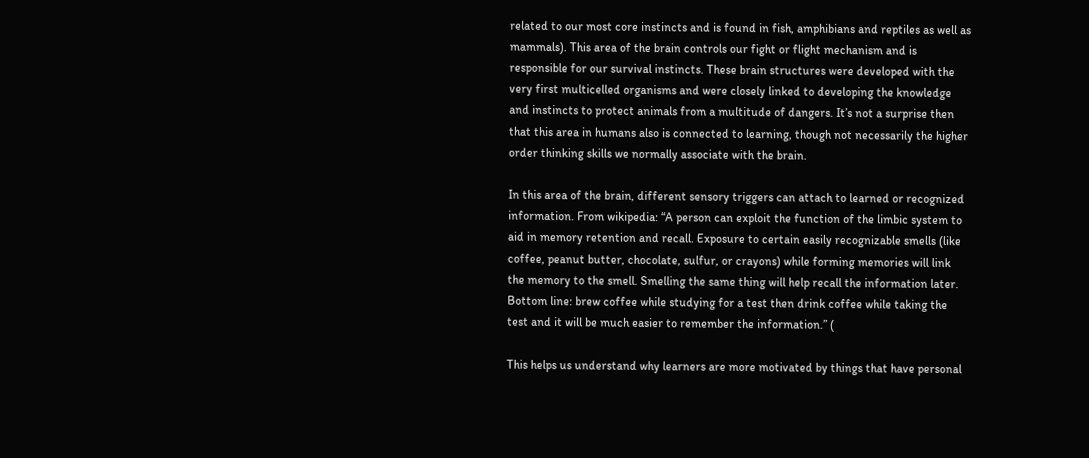related to our most core instincts and is found in fish, amphibians and reptiles as well as mammals). This area of the brain controls our fight or flight mechanism and is responsible for our survival instincts. These brain structures were developed with the very first multicelled organisms and were closely linked to developing the knowledge and instincts to protect animals from a multitude of dangers. It’s not a surprise then that this area in humans also is connected to learning, though not necessarily the higher order thinking skills we normally associate with the brain.

In this area of the brain, different sensory triggers can attach to learned or recognized information. From wikipedia: “A person can exploit the function of the limbic system to aid in memory retention and recall. Exposure to certain easily recognizable smells (like coffee, peanut butter, chocolate, sulfur, or crayons) while forming memories will link the memory to the smell. Smelling the same thing will help recall the information later. Bottom line: brew coffee while studying for a test then drink coffee while taking the test and it will be much easier to remember the information.” (

This helps us understand why learners are more motivated by things that have personal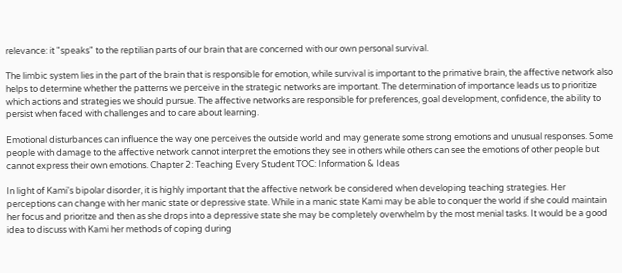relevance: it "speaks" to the reptilian parts of our brain that are concerned with our own personal survival.

The limbic system lies in the part of the brain that is responsible for emotion, while survival is important to the primative brain, the affective network also helps to determine whether the patterns we perceive in the strategic networks are important. The determination of importance leads us to prioritize which actions and strategies we should pursue. The affective networks are responsible for preferences, goal development, confidence, the ability to persist when faced with challenges and to care about learning.

Emotional disturbances can influence the way one perceives the outside world and may generate some strong emotions and unusual responses. Some people with damage to the affective network cannot interpret the emotions they see in others while others can see the emotions of other people but cannot express their own emotions. Chapter 2: Teaching Every Student TOC: Information & Ideas

In light of Kami's bipolar disorder, it is highly important that the affective network be considered when developing teaching strategies. Her perceptions can change with her manic state or depressive state. While in a manic state Kami may be able to conquer the world if she could maintain her focus and prioritze and then as she drops into a depressive state she may be completely overwhelm by the most menial tasks. It would be a good idea to discuss with Kami her methods of coping during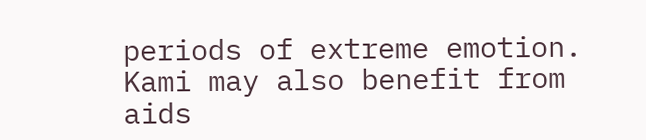periods of extreme emotion. Kami may also benefit from aids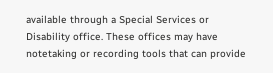available through a Special Services or Disability office. These offices may have notetaking or recording tools that can provide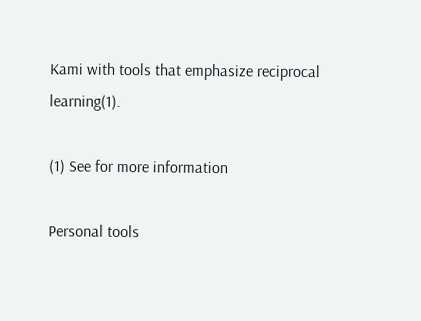Kami with tools that emphasize reciprocal learning(1).

(1) See for more information

Personal tools